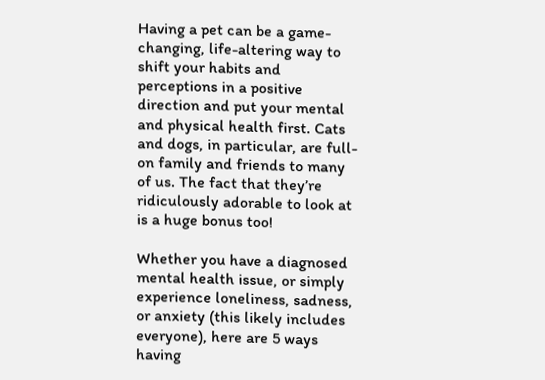Having a pet can be a game-changing, life-altering way to shift your habits and perceptions in a positive direction and put your mental and physical health first. Cats and dogs, in particular, are full-on family and friends to many of us. The fact that they’re ridiculously adorable to look at is a huge bonus too!

Whether you have a diagnosed mental health issue, or simply experience loneliness, sadness, or anxiety (this likely includes everyone), here are 5 ways having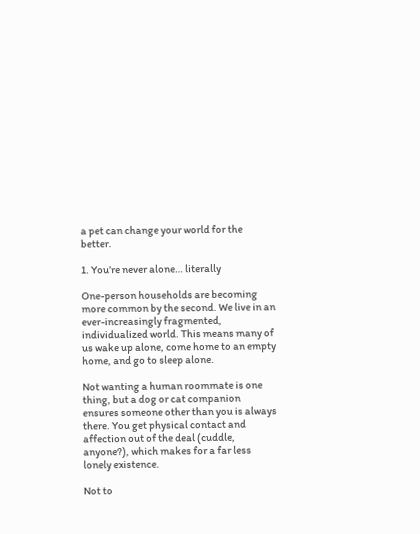a pet can change your world for the better.

1. You’re never alone… literally

One-person households are becoming more common by the second. We live in an ever-increasingly fragmented, individualized world. This means many of us wake up alone, come home to an empty home, and go to sleep alone.

Not wanting a human roommate is one thing, but a dog or cat companion ensures someone other than you is always there. You get physical contact and affection out of the deal (cuddle, anyone?), which makes for a far less lonely existence.

Not to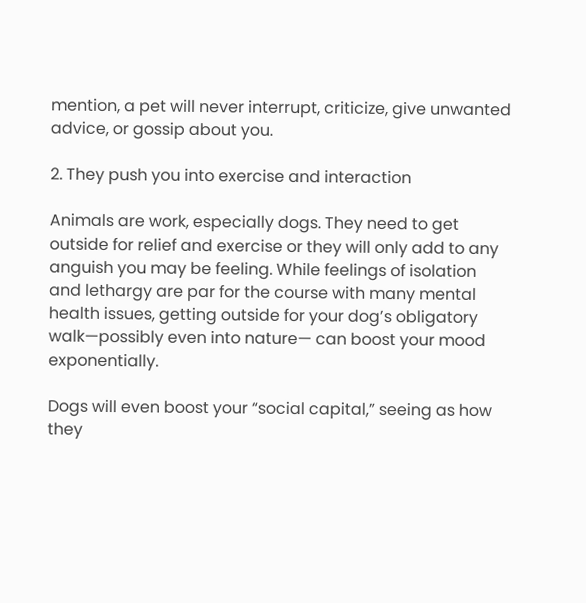mention, a pet will never interrupt, criticize, give unwanted advice, or gossip about you.

2. They push you into exercise and interaction

Animals are work, especially dogs. They need to get outside for relief and exercise or they will only add to any anguish you may be feeling. While feelings of isolation and lethargy are par for the course with many mental health issues, getting outside for your dog’s obligatory walk—possibly even into nature— can boost your mood exponentially.

Dogs will even boost your “social capital,” seeing as how they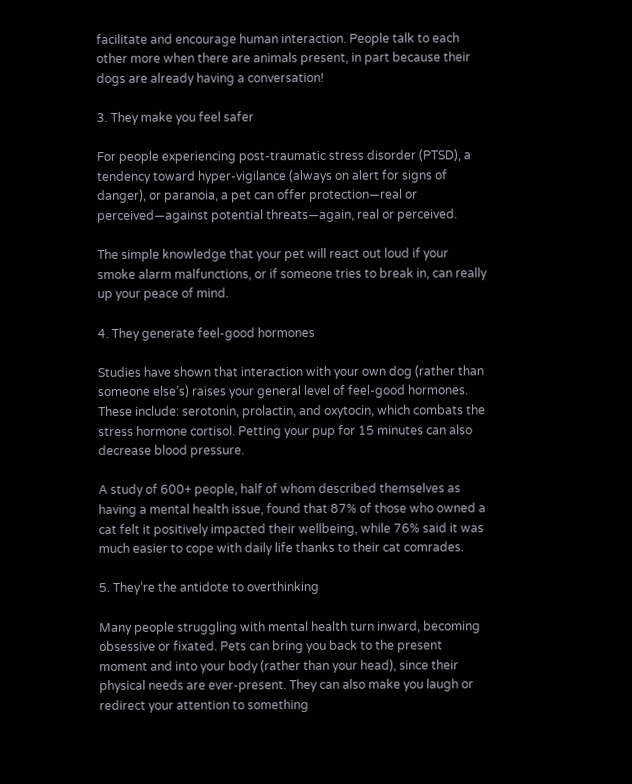facilitate and encourage human interaction. People talk to each other more when there are animals present, in part because their dogs are already having a conversation!

3. They make you feel safer

For people experiencing post-traumatic stress disorder (PTSD), a tendency toward hyper-vigilance (always on alert for signs of danger), or paranoia, a pet can offer protection—real or perceived—against potential threats—again, real or perceived.

The simple knowledge that your pet will react out loud if your smoke alarm malfunctions, or if someone tries to break in, can really up your peace of mind.

4. They generate feel-good hormones

Studies have shown that interaction with your own dog (rather than someone else’s) raises your general level of feel-good hormones. These include: serotonin, prolactin, and oxytocin, which combats the stress hormone cortisol. Petting your pup for 15 minutes can also decrease blood pressure.

A study of 600+ people, half of whom described themselves as having a mental health issue, found that 87% of those who owned a cat felt it positively impacted their wellbeing, while 76% said it was much easier to cope with daily life thanks to their cat comrades.

5. They’re the antidote to overthinking

Many people struggling with mental health turn inward, becoming obsessive or fixated. Pets can bring you back to the present moment and into your body (rather than your head), since their physical needs are ever-present. They can also make you laugh or redirect your attention to something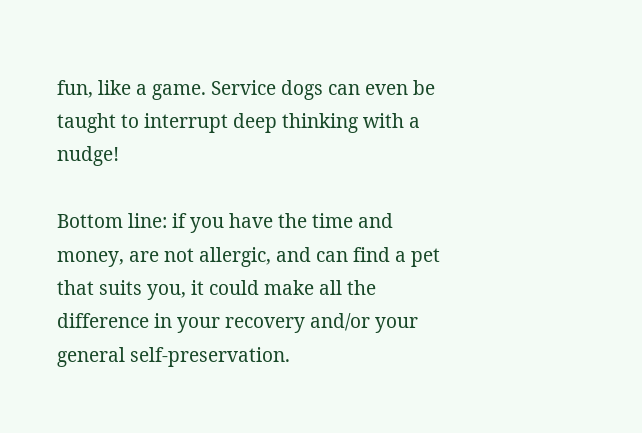fun, like a game. Service dogs can even be taught to interrupt deep thinking with a nudge!

Bottom line: if you have the time and money, are not allergic, and can find a pet that suits you, it could make all the difference in your recovery and/or your general self-preservation.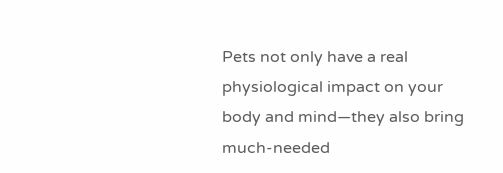Pets not only have a real physiological impact on your body and mind—they also bring much-needed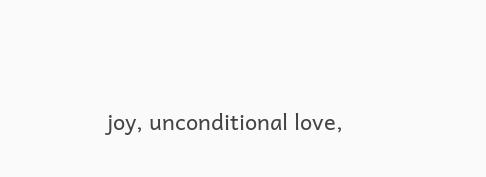joy, unconditional love,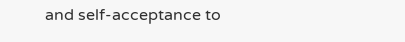and self-acceptance to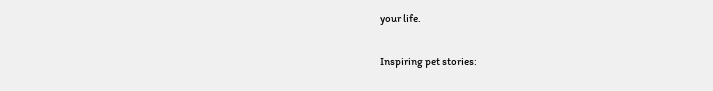your life.

Inspiring pet stories: